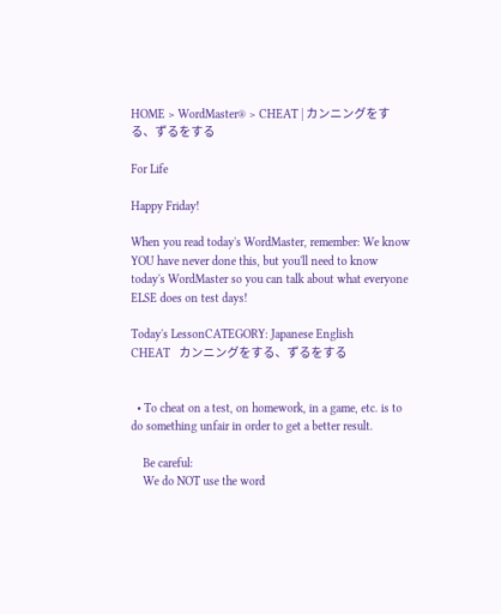HOME > WordMaster® > CHEAT | カンニングをする、ずるをする

For Life

Happy Friday!

When you read today's WordMaster, remember: We know YOU have never done this, but you'll need to know today's WordMaster so you can talk about what everyone ELSE does on test days!

Today's LessonCATEGORY: Japanese English
CHEAT   カンニングをする、ずるをする


  • To cheat on a test, on homework, in a game, etc. is to do something unfair in order to get a better result.

    Be careful:
    We do NOT use the word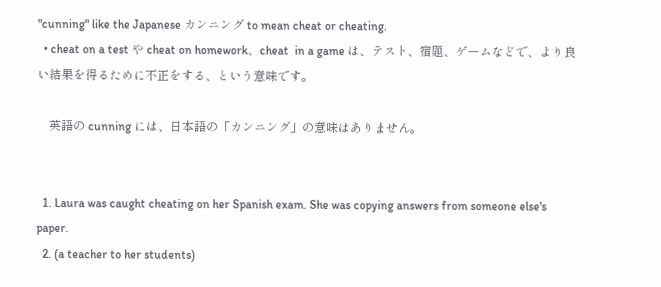"cunning" like the Japanese カンニング to mean cheat or cheating.
  • cheat on a test や cheat on homework、cheat  in a game は、テスト、宿題、ゲームなどで、より良い結果を得るために不正をする、という意味です。

    英語の cunning には、日本語の「カンニング」の意味はありません。


  1. Laura was caught cheating on her Spanish exam. She was copying answers from someone else's paper.
  2. (a teacher to her students)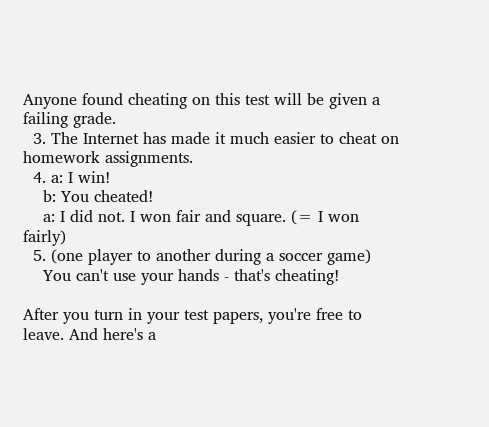Anyone found cheating on this test will be given a failing grade.
  3. The Internet has made it much easier to cheat on homework assignments.
  4. a: I win!
    b: You cheated!
    a: I did not. I won fair and square. (= I won fairly)
  5. (one player to another during a soccer game)
    You can't use your hands - that's cheating!

After you turn in your test papers, you're free to leave. And here's a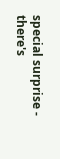special surprise - there's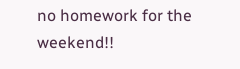no homework for the weekend!!